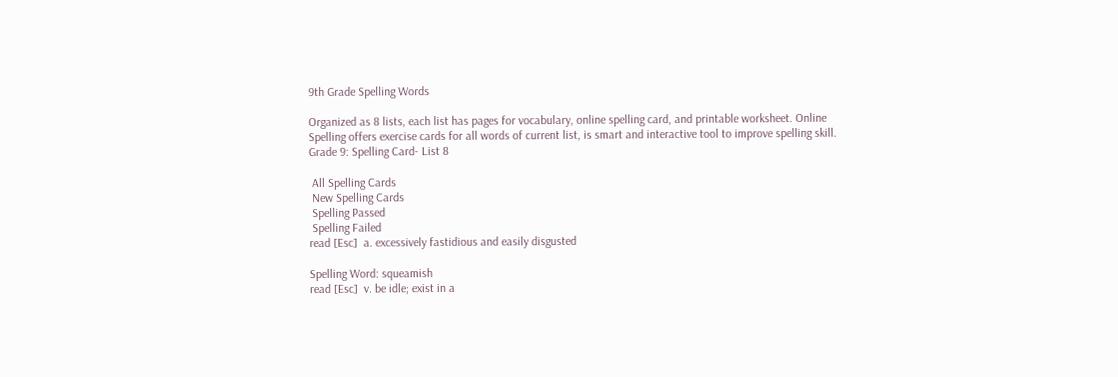9th Grade Spelling Words

Organized as 8 lists, each list has pages for vocabulary, online spelling card, and printable worksheet. Online Spelling offers exercise cards for all words of current list, is smart and interactive tool to improve spelling skill.
Grade 9: Spelling Card- List 8

 All Spelling Cards
 New Spelling Cards
 Spelling Passed
 Spelling Failed
read [Esc]  a. excessively fastidious and easily disgusted

Spelling Word: squeamish
read [Esc]  v. be idle; exist in a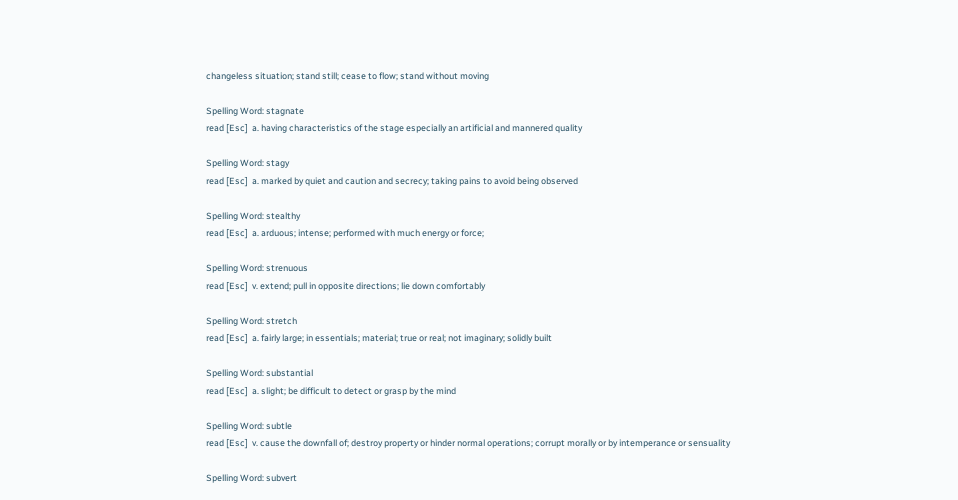changeless situation; stand still; cease to flow; stand without moving

Spelling Word: stagnate
read [Esc]  a. having characteristics of the stage especially an artificial and mannered quality

Spelling Word: stagy
read [Esc]  a. marked by quiet and caution and secrecy; taking pains to avoid being observed

Spelling Word: stealthy
read [Esc]  a. arduous; intense; performed with much energy or force;

Spelling Word: strenuous
read [Esc]  v. extend; pull in opposite directions; lie down comfortably

Spelling Word: stretch
read [Esc]  a. fairly large; in essentials; material; true or real; not imaginary; solidly built

Spelling Word: substantial
read [Esc]  a. slight; be difficult to detect or grasp by the mind

Spelling Word: subtle
read [Esc]  v. cause the downfall of; destroy property or hinder normal operations; corrupt morally or by intemperance or sensuality

Spelling Word: subvert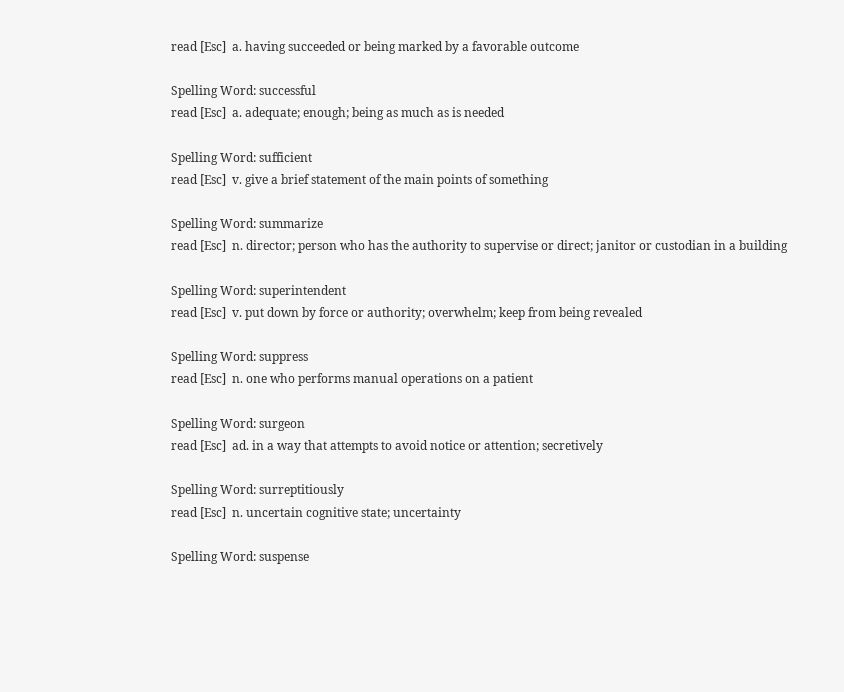read [Esc]  a. having succeeded or being marked by a favorable outcome

Spelling Word: successful
read [Esc]  a. adequate; enough; being as much as is needed

Spelling Word: sufficient
read [Esc]  v. give a brief statement of the main points of something

Spelling Word: summarize
read [Esc]  n. director; person who has the authority to supervise or direct; janitor or custodian in a building

Spelling Word: superintendent
read [Esc]  v. put down by force or authority; overwhelm; keep from being revealed

Spelling Word: suppress
read [Esc]  n. one who performs manual operations on a patient

Spelling Word: surgeon
read [Esc]  ad. in a way that attempts to avoid notice or attention; secretively

Spelling Word: surreptitiously
read [Esc]  n. uncertain cognitive state; uncertainty

Spelling Word: suspense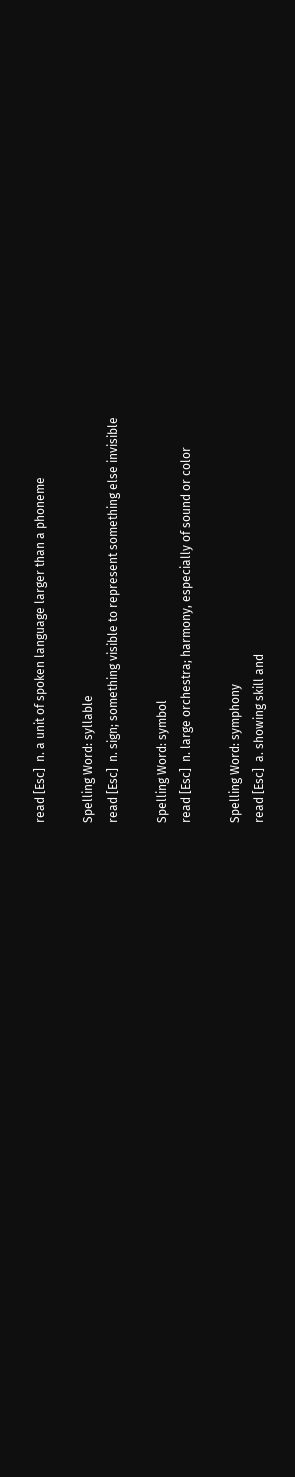read [Esc]  n. a unit of spoken language larger than a phoneme

Spelling Word: syllable
read [Esc]  n. sign; something visible to represent something else invisible

Spelling Word: symbol
read [Esc]  n. large orchestra; harmony, especially of sound or color

Spelling Word: symphony
read [Esc]  a. showing skill and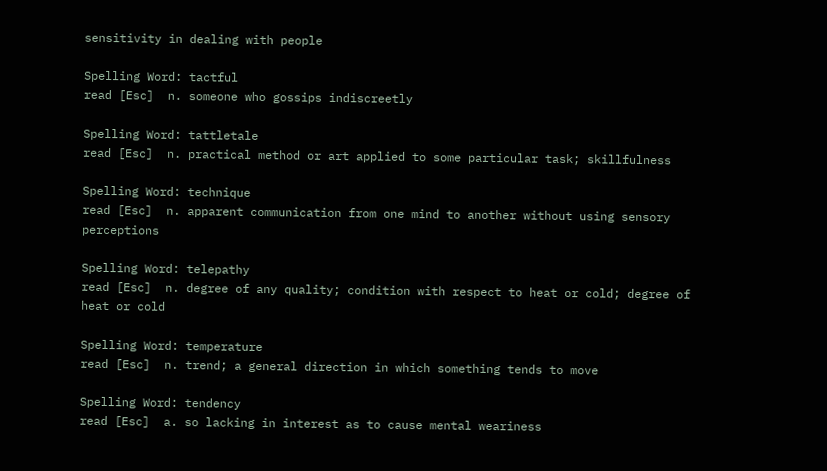sensitivity in dealing with people

Spelling Word: tactful
read [Esc]  n. someone who gossips indiscreetly

Spelling Word: tattletale
read [Esc]  n. practical method or art applied to some particular task; skillfulness

Spelling Word: technique
read [Esc]  n. apparent communication from one mind to another without using sensory perceptions

Spelling Word: telepathy
read [Esc]  n. degree of any quality; condition with respect to heat or cold; degree of heat or cold

Spelling Word: temperature
read [Esc]  n. trend; a general direction in which something tends to move

Spelling Word: tendency
read [Esc]  a. so lacking in interest as to cause mental weariness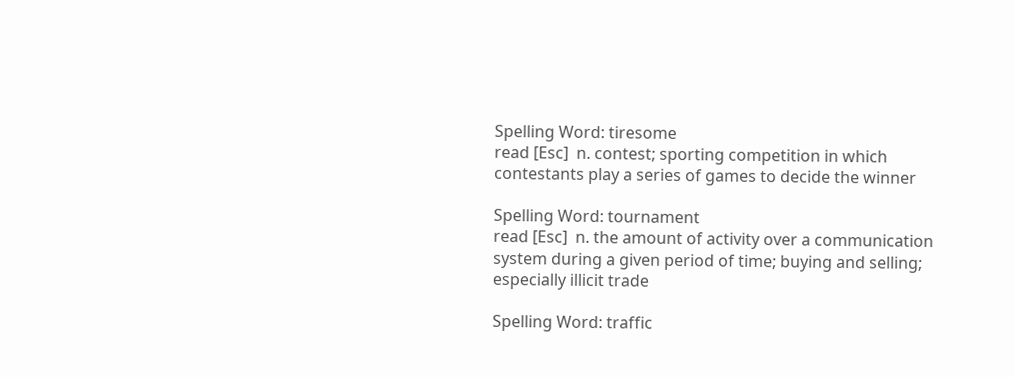Spelling Word: tiresome
read [Esc]  n. contest; sporting competition in which contestants play a series of games to decide the winner

Spelling Word: tournament
read [Esc]  n. the amount of activity over a communication system during a given period of time; buying and selling; especially illicit trade

Spelling Word: traffic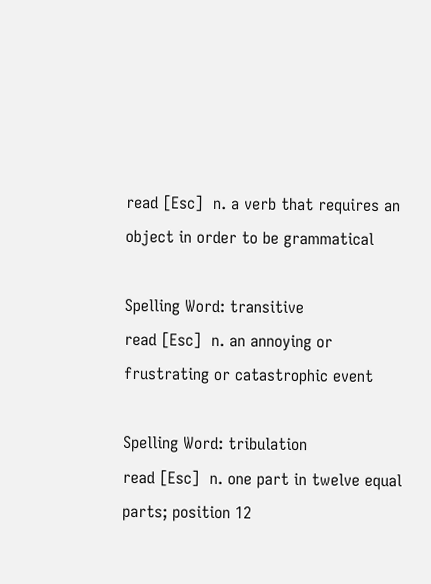read [Esc]  n. a verb that requires an object in order to be grammatical

Spelling Word: transitive
read [Esc]  n. an annoying or frustrating or catastrophic event

Spelling Word: tribulation
read [Esc]  n. one part in twelve equal parts; position 12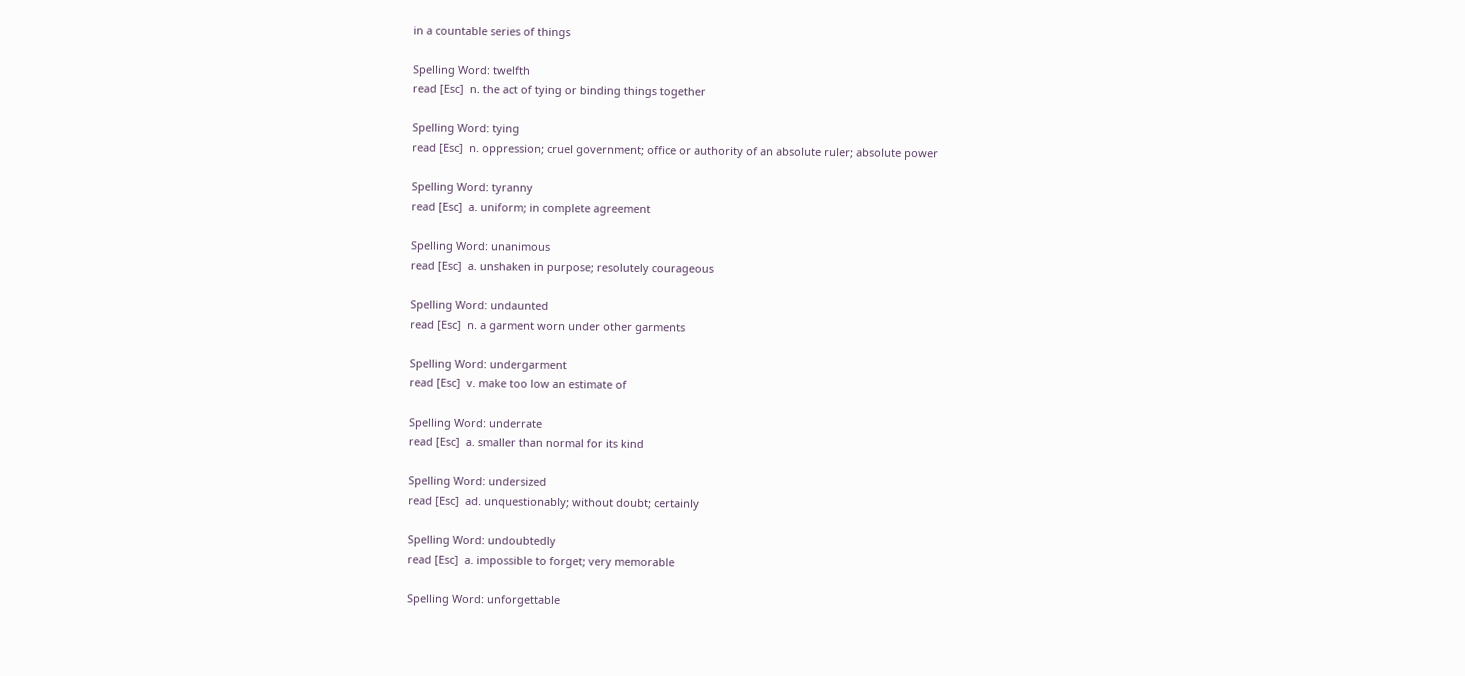in a countable series of things

Spelling Word: twelfth
read [Esc]  n. the act of tying or binding things together

Spelling Word: tying
read [Esc]  n. oppression; cruel government; office or authority of an absolute ruler; absolute power

Spelling Word: tyranny
read [Esc]  a. uniform; in complete agreement

Spelling Word: unanimous
read [Esc]  a. unshaken in purpose; resolutely courageous

Spelling Word: undaunted
read [Esc]  n. a garment worn under other garments

Spelling Word: undergarment
read [Esc]  v. make too low an estimate of

Spelling Word: underrate
read [Esc]  a. smaller than normal for its kind

Spelling Word: undersized
read [Esc]  ad. unquestionably; without doubt; certainly

Spelling Word: undoubtedly
read [Esc]  a. impossible to forget; very memorable

Spelling Word: unforgettable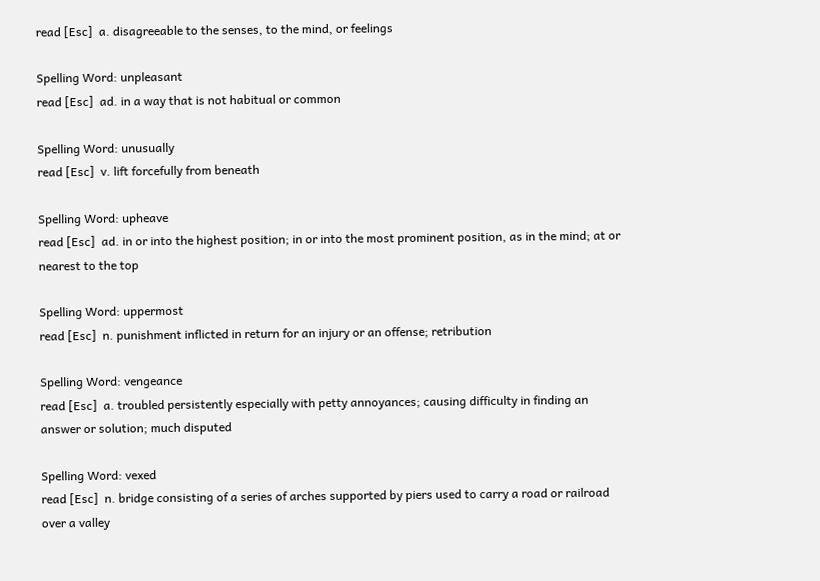read [Esc]  a. disagreeable to the senses, to the mind, or feelings

Spelling Word: unpleasant
read [Esc]  ad. in a way that is not habitual or common

Spelling Word: unusually
read [Esc]  v. lift forcefully from beneath

Spelling Word: upheave
read [Esc]  ad. in or into the highest position; in or into the most prominent position, as in the mind; at or nearest to the top

Spelling Word: uppermost
read [Esc]  n. punishment inflicted in return for an injury or an offense; retribution

Spelling Word: vengeance
read [Esc]  a. troubled persistently especially with petty annoyances; causing difficulty in finding an answer or solution; much disputed

Spelling Word: vexed
read [Esc]  n. bridge consisting of a series of arches supported by piers used to carry a road or railroad over a valley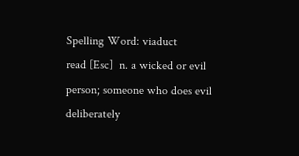Spelling Word: viaduct
read [Esc]  n. a wicked or evil person; someone who does evil deliberately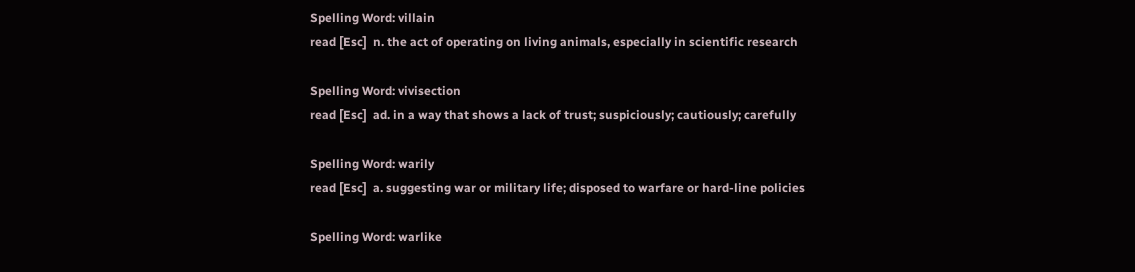Spelling Word: villain
read [Esc]  n. the act of operating on living animals, especially in scientific research

Spelling Word: vivisection
read [Esc]  ad. in a way that shows a lack of trust; suspiciously; cautiously; carefully

Spelling Word: warily
read [Esc]  a. suggesting war or military life; disposed to warfare or hard-line policies

Spelling Word: warlike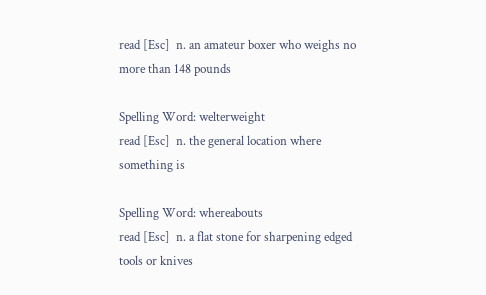read [Esc]  n. an amateur boxer who weighs no more than 148 pounds

Spelling Word: welterweight
read [Esc]  n. the general location where something is

Spelling Word: whereabouts
read [Esc]  n. a flat stone for sharpening edged tools or knives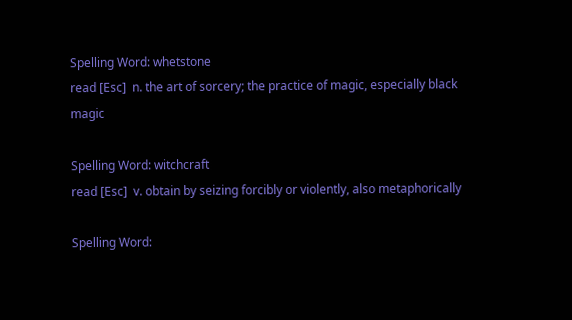Spelling Word: whetstone
read [Esc]  n. the art of sorcery; the practice of magic, especially black magic

Spelling Word: witchcraft
read [Esc]  v. obtain by seizing forcibly or violently, also metaphorically

Spelling Word: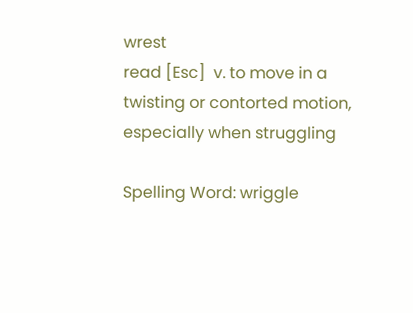wrest
read [Esc]  v. to move in a twisting or contorted motion, especially when struggling

Spelling Word: wriggle